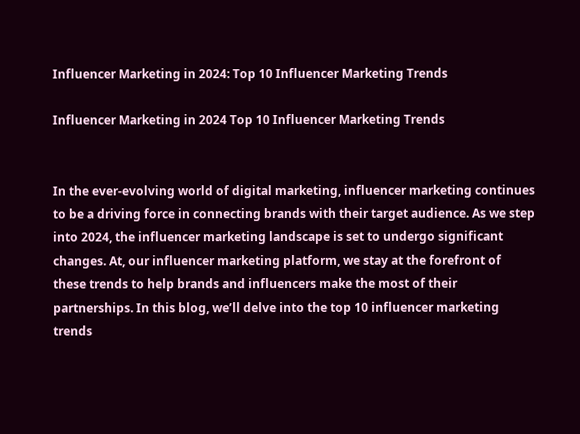Influencer Marketing in 2024: Top 10 Influencer Marketing Trends

Influencer Marketing in 2024 Top 10 Influencer Marketing Trends


In the ever-evolving world of digital marketing, influencer marketing continues to be a driving force in connecting brands with their target audience. As we step into 2024, the influencer marketing landscape is set to undergo significant changes. At, our influencer marketing platform, we stay at the forefront of these trends to help brands and influencers make the most of their partnerships. In this blog, we’ll delve into the top 10 influencer marketing trends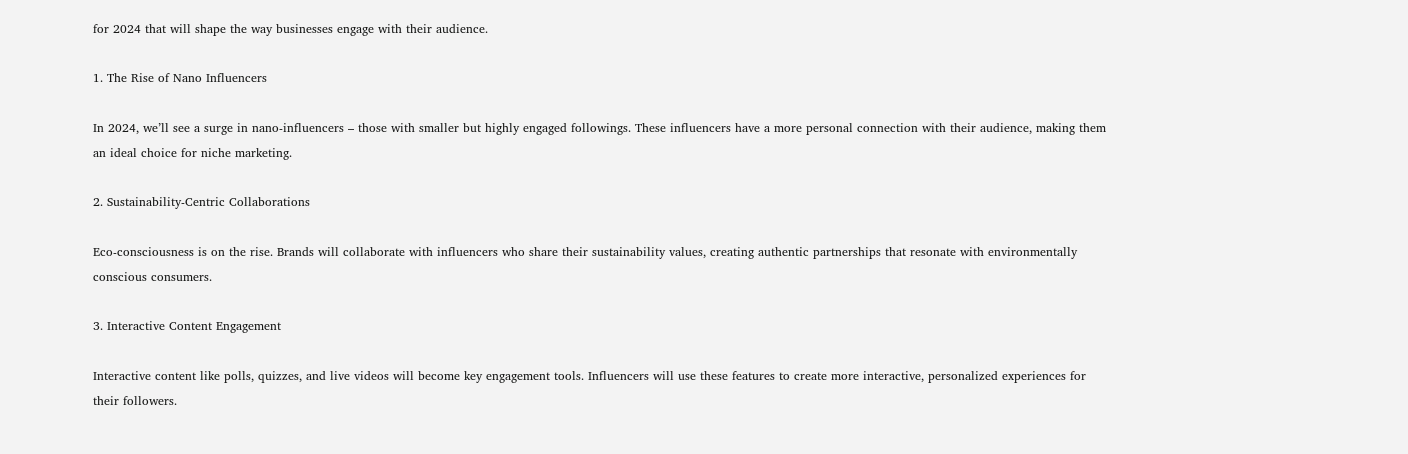for 2024 that will shape the way businesses engage with their audience.

1. The Rise of Nano Influencers

In 2024, we’ll see a surge in nano-influencers – those with smaller but highly engaged followings. These influencers have a more personal connection with their audience, making them an ideal choice for niche marketing.

2. Sustainability-Centric Collaborations

Eco-consciousness is on the rise. Brands will collaborate with influencers who share their sustainability values, creating authentic partnerships that resonate with environmentally conscious consumers.

3. Interactive Content Engagement

Interactive content like polls, quizzes, and live videos will become key engagement tools. Influencers will use these features to create more interactive, personalized experiences for their followers.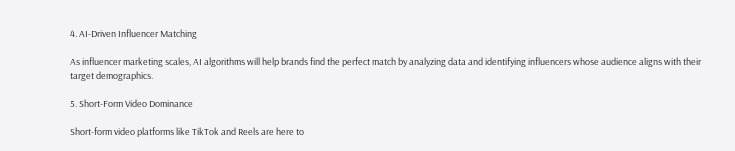4. AI-Driven Influencer Matching

As influencer marketing scales, AI algorithms will help brands find the perfect match by analyzing data and identifying influencers whose audience aligns with their target demographics.

5. Short-Form Video Dominance

Short-form video platforms like TikTok and Reels are here to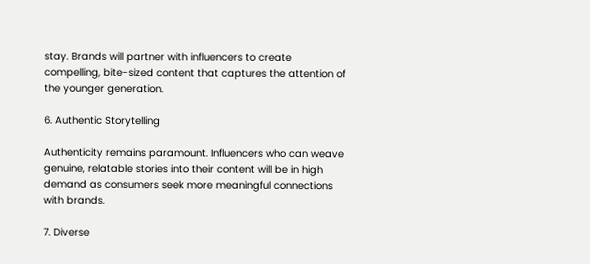stay. Brands will partner with influencers to create compelling, bite-sized content that captures the attention of the younger generation.

6. Authentic Storytelling

Authenticity remains paramount. Influencers who can weave genuine, relatable stories into their content will be in high demand as consumers seek more meaningful connections with brands.

7. Diverse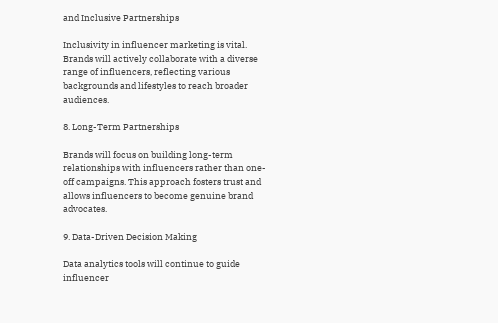and Inclusive Partnerships

Inclusivity in influencer marketing is vital. Brands will actively collaborate with a diverse range of influencers, reflecting various backgrounds and lifestyles to reach broader audiences.

8. Long-Term Partnerships

Brands will focus on building long-term relationships with influencers rather than one-off campaigns. This approach fosters trust and allows influencers to become genuine brand advocates.

9. Data-Driven Decision Making

Data analytics tools will continue to guide influencer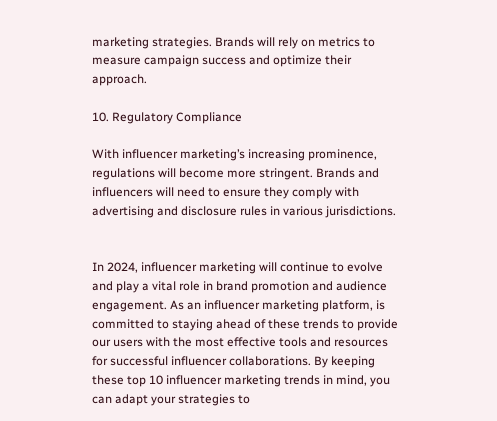marketing strategies. Brands will rely on metrics to measure campaign success and optimize their approach.

10. Regulatory Compliance

With influencer marketing’s increasing prominence, regulations will become more stringent. Brands and influencers will need to ensure they comply with advertising and disclosure rules in various jurisdictions.


In 2024, influencer marketing will continue to evolve and play a vital role in brand promotion and audience engagement. As an influencer marketing platform, is committed to staying ahead of these trends to provide our users with the most effective tools and resources for successful influencer collaborations. By keeping these top 10 influencer marketing trends in mind, you can adapt your strategies to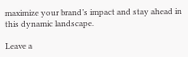maximize your brand’s impact and stay ahead in this dynamic landscape.

Leave a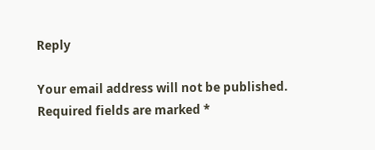Reply

Your email address will not be published. Required fields are marked *